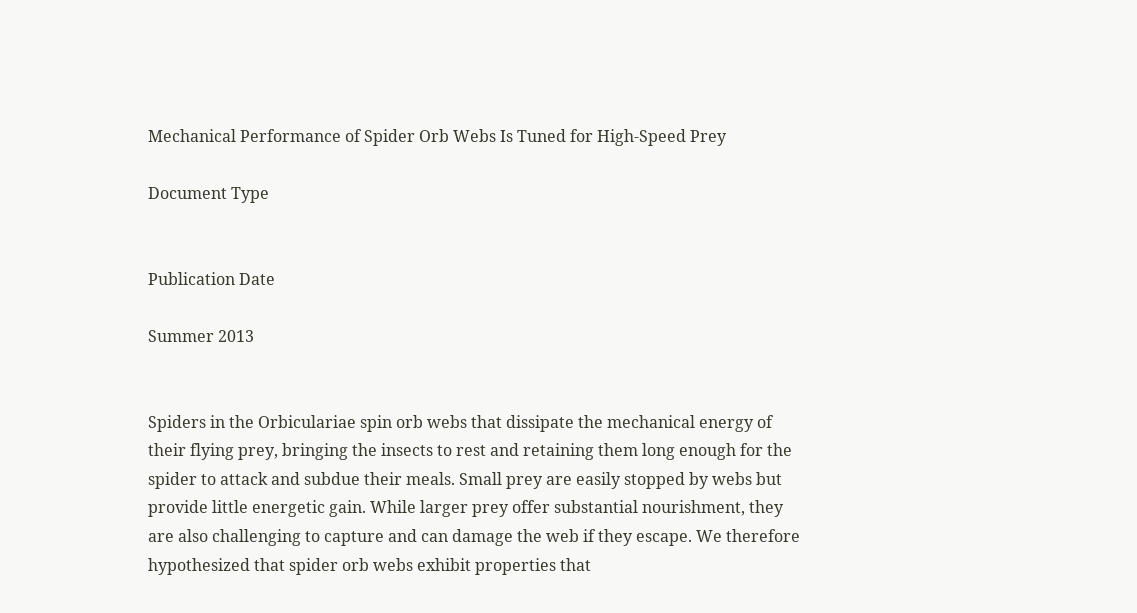Mechanical Performance of Spider Orb Webs Is Tuned for High-Speed Prey

Document Type


Publication Date

Summer 2013


Spiders in the Orbiculariae spin orb webs that dissipate the mechanical energy of their flying prey, bringing the insects to rest and retaining them long enough for the spider to attack and subdue their meals. Small prey are easily stopped by webs but provide little energetic gain. While larger prey offer substantial nourishment, they are also challenging to capture and can damage the web if they escape. We therefore hypothesized that spider orb webs exhibit properties that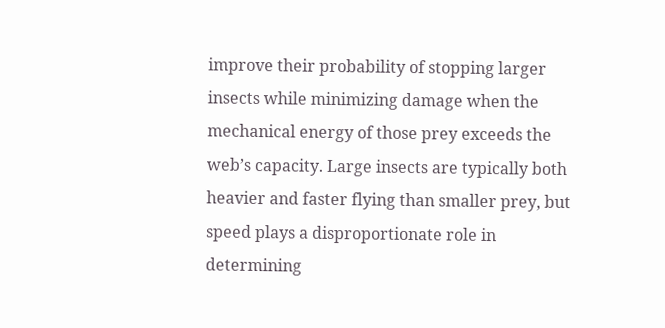improve their probability of stopping larger insects while minimizing damage when the mechanical energy of those prey exceeds the web’s capacity. Large insects are typically both heavier and faster flying than smaller prey, but speed plays a disproportionate role in determining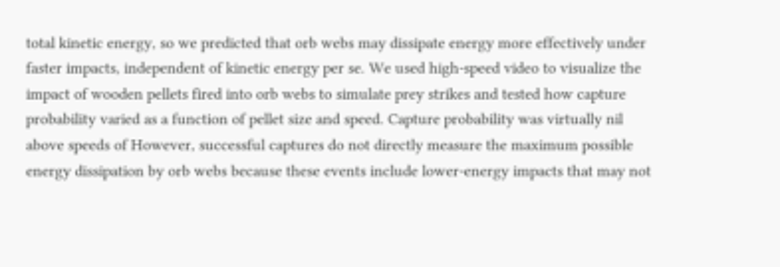total kinetic energy, so we predicted that orb webs may dissipate energy more effectively under faster impacts, independent of kinetic energy per se. We used high-speed video to visualize the impact of wooden pellets fired into orb webs to simulate prey strikes and tested how capture probability varied as a function of pellet size and speed. Capture probability was virtually nil above speeds of However, successful captures do not directly measure the maximum possible energy dissipation by orb webs because these events include lower-energy impacts that may not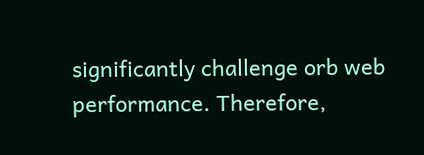significantly challenge orb web performance. Therefore,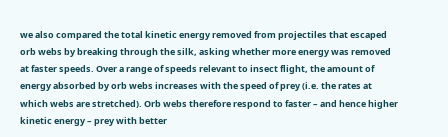we also compared the total kinetic energy removed from projectiles that escaped orb webs by breaking through the silk, asking whether more energy was removed at faster speeds. Over a range of speeds relevant to insect flight, the amount of energy absorbed by orb webs increases with the speed of prey (i.e. the rates at which webs are stretched). Orb webs therefore respond to faster – and hence higher kinetic energy – prey with better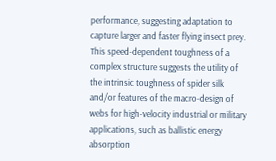performance, suggesting adaptation to capture larger and faster flying insect prey. This speed-dependent toughness of a complex structure suggests the utility of the intrinsic toughness of spider silk and/or features of the macro-design of webs for high-velocity industrial or military applications, such as ballistic energy absorption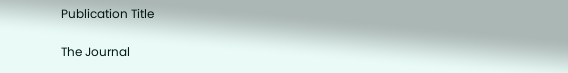Publication Title

The Journal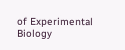of Experimental Biology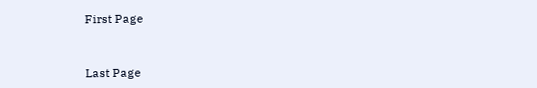First Page


Last Page